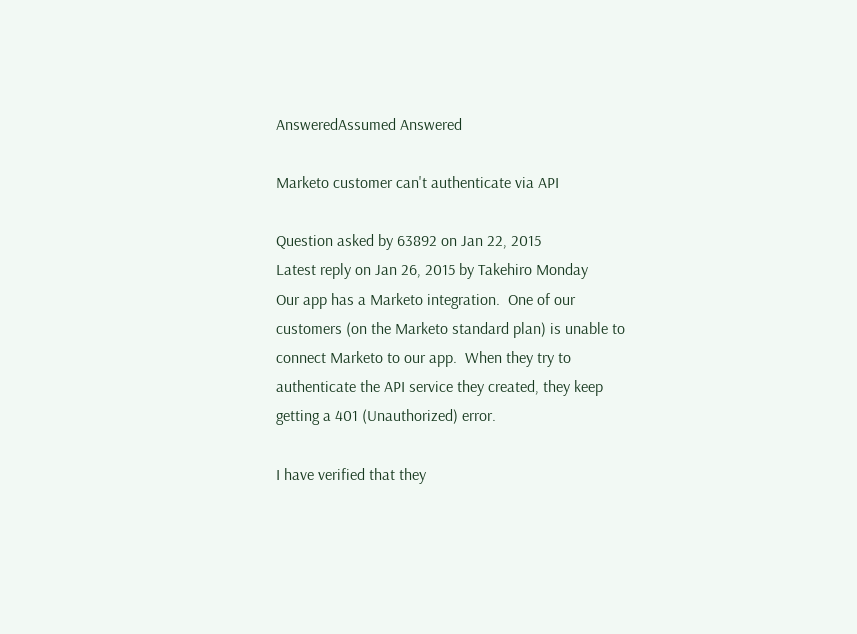AnsweredAssumed Answered

Marketo customer can't authenticate via API

Question asked by 63892 on Jan 22, 2015
Latest reply on Jan 26, 2015 by Takehiro Monday
Our app has a Marketo integration.  One of our customers (on the Marketo standard plan) is unable to connect Marketo to our app.  When they try to authenticate the API service they created, they keep getting a 401 (Unauthorized) error.

I have verified that they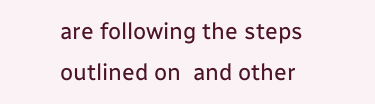are following the steps outlined on  and other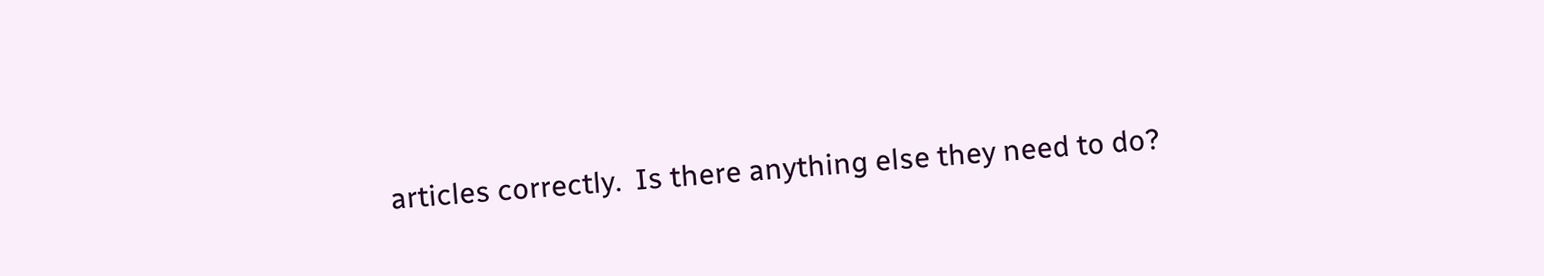articles correctly.  Is there anything else they need to do?